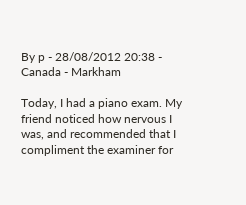By p - 28/08/2012 20:38 - Canada - Markham

Today, I had a piano exam. My friend noticed how nervous I was, and recommended that I compliment the examiner for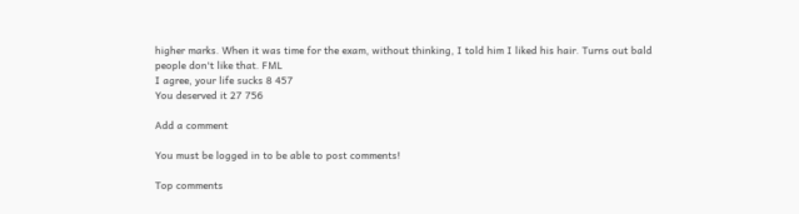higher marks. When it was time for the exam, without thinking, I told him I liked his hair. Turns out bald people don't like that. FML
I agree, your life sucks 8 457
You deserved it 27 756

Add a comment

You must be logged in to be able to post comments!

Top comments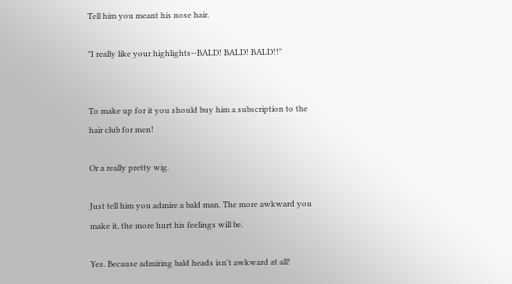Tell him you meant his nose hair.

"I really like your highlights--BALD! BALD! BALD!!"


To make up for it you should buy him a subscription to the hair club for men!

Or a really pretty wig.

Just tell him you admire a bald man. The more awkward you make it, the more hurt his feelings will be.

Yes. Because admiring bald heads isn't awkward at all!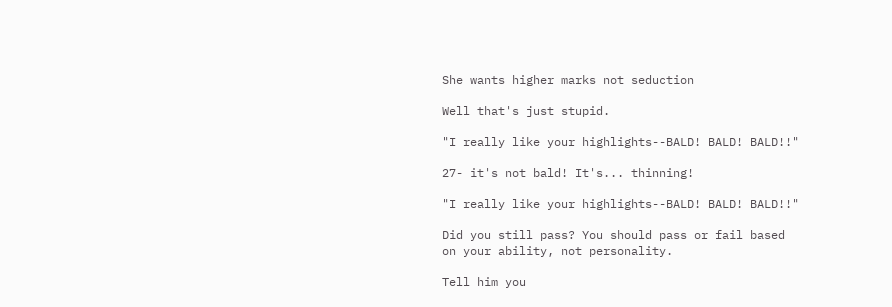She wants higher marks not seduction

Well that's just stupid.

"I really like your highlights--BALD! BALD! BALD!!"

27- it's not bald! It's... thinning!

"I really like your highlights--BALD! BALD! BALD!!"

Did you still pass? You should pass or fail based on your ability, not personality.

Tell him you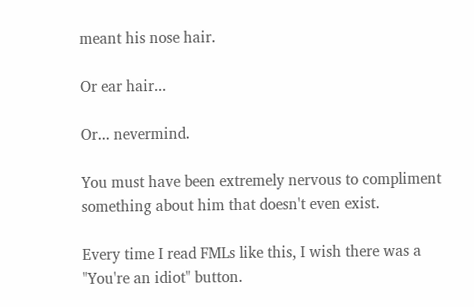meant his nose hair.

Or ear hair...

Or... nevermind.

You must have been extremely nervous to compliment something about him that doesn't even exist.

Every time I read FMLs like this, I wish there was a "You're an idiot" button.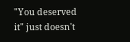"You deserved it" just doesn't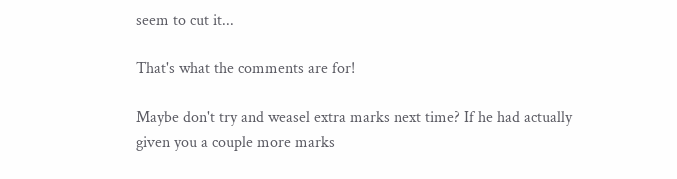seem to cut it...

That's what the comments are for!

Maybe don't try and weasel extra marks next time? If he had actually given you a couple more marks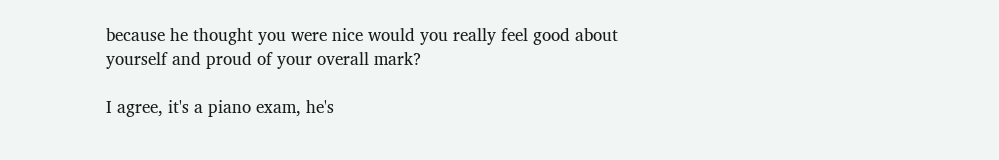because he thought you were nice would you really feel good about yourself and proud of your overall mark?

I agree, it's a piano exam, he's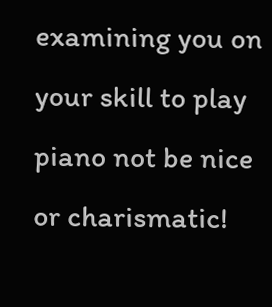examining you on your skill to play piano not be nice or charismatic!